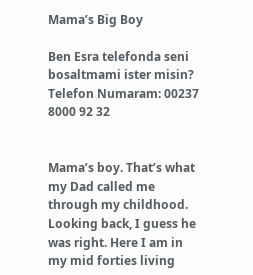Mama’s Big Boy

Ben Esra telefonda seni bosaltmami ister misin?
Telefon Numaram: 00237 8000 92 32


Mama’s boy. That’s what my Dad called me through my childhood. Looking back, I guess he was right. Here I am in my mid forties living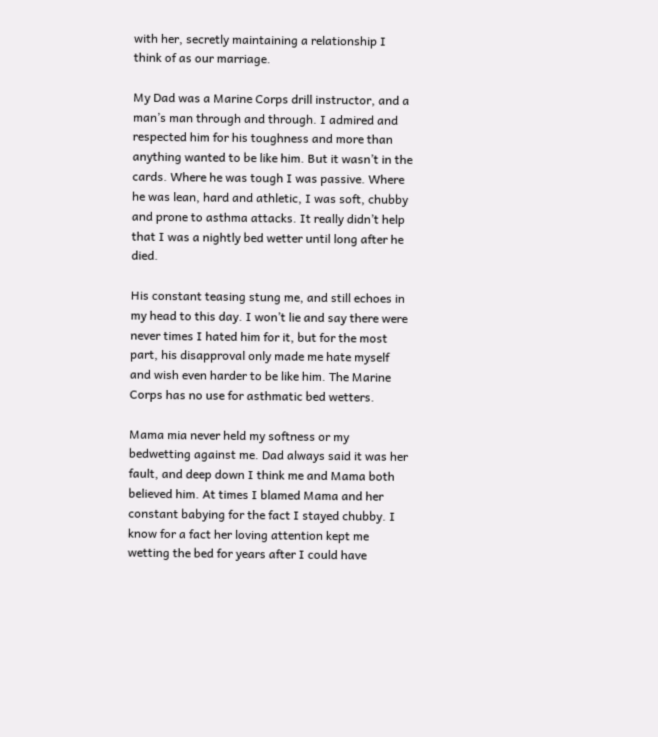with her, secretly maintaining a relationship I think of as our marriage.

My Dad was a Marine Corps drill instructor, and a man’s man through and through. I admired and respected him for his toughness and more than anything wanted to be like him. But it wasn’t in the cards. Where he was tough I was passive. Where he was lean, hard and athletic, I was soft, chubby and prone to asthma attacks. It really didn’t help that I was a nightly bed wetter until long after he died.

His constant teasing stung me, and still echoes in my head to this day. I won’t lie and say there were never times I hated him for it, but for the most part, his disapproval only made me hate myself and wish even harder to be like him. The Marine Corps has no use for asthmatic bed wetters.

Mama mia never held my softness or my bedwetting against me. Dad always said it was her fault, and deep down I think me and Mama both believed him. At times I blamed Mama and her constant babying for the fact I stayed chubby. I know for a fact her loving attention kept me wetting the bed for years after I could have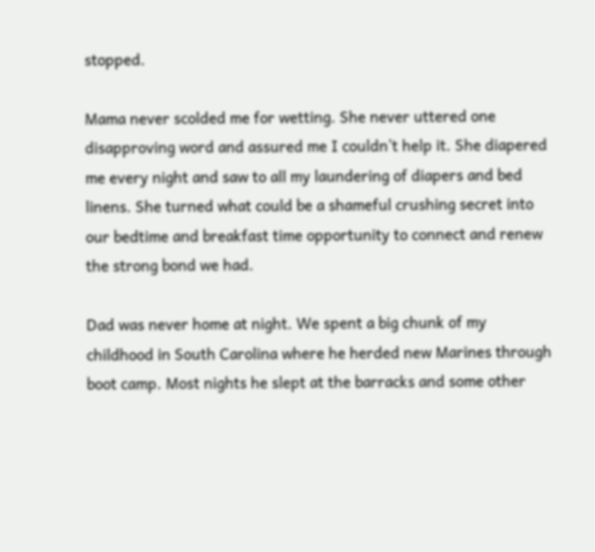stopped.

Mama never scolded me for wetting. She never uttered one disapproving word and assured me I couldn’t help it. She diapered me every night and saw to all my laundering of diapers and bed linens. She turned what could be a shameful crushing secret into our bedtime and breakfast time opportunity to connect and renew the strong bond we had.

Dad was never home at night. We spent a big chunk of my childhood in South Carolina where he herded new Marines through boot camp. Most nights he slept at the barracks and some other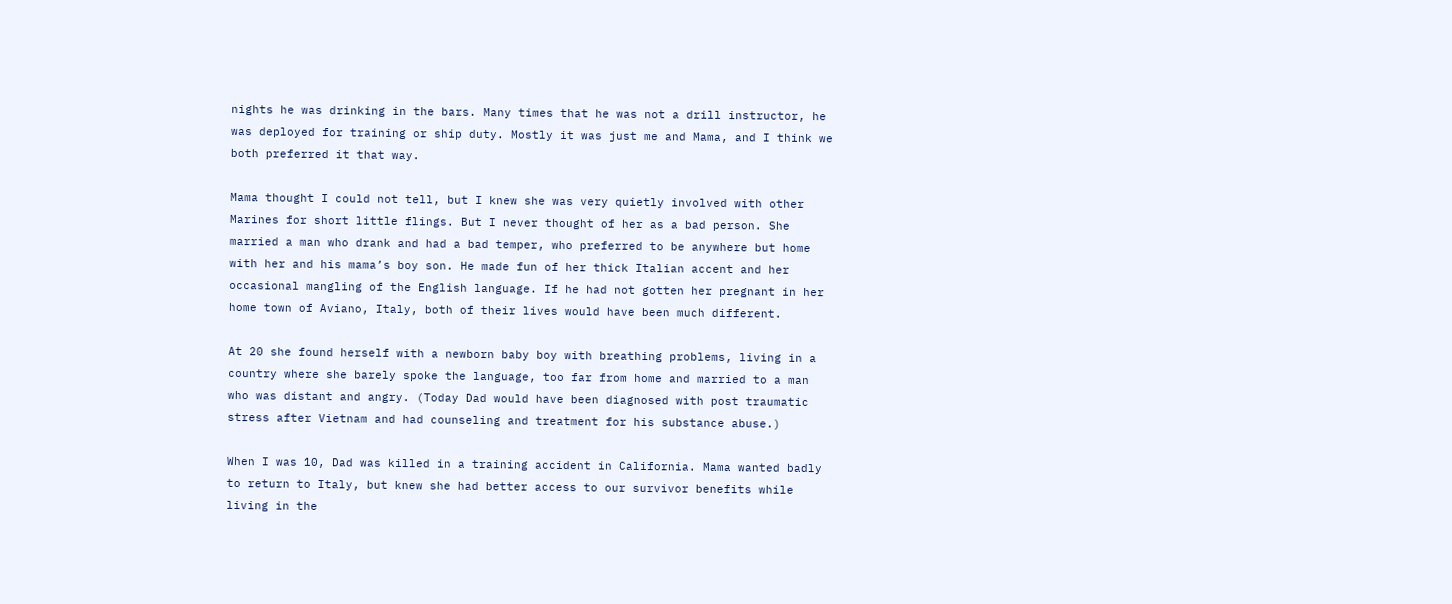nights he was drinking in the bars. Many times that he was not a drill instructor, he was deployed for training or ship duty. Mostly it was just me and Mama, and I think we both preferred it that way.

Mama thought I could not tell, but I knew she was very quietly involved with other Marines for short little flings. But I never thought of her as a bad person. She married a man who drank and had a bad temper, who preferred to be anywhere but home with her and his mama’s boy son. He made fun of her thick Italian accent and her occasional mangling of the English language. If he had not gotten her pregnant in her home town of Aviano, Italy, both of their lives would have been much different.

At 20 she found herself with a newborn baby boy with breathing problems, living in a country where she barely spoke the language, too far from home and married to a man who was distant and angry. (Today Dad would have been diagnosed with post traumatic stress after Vietnam and had counseling and treatment for his substance abuse.)

When I was 10, Dad was killed in a training accident in California. Mama wanted badly to return to Italy, but knew she had better access to our survivor benefits while living in the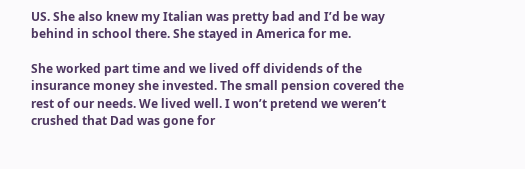US. She also knew my Italian was pretty bad and I’d be way behind in school there. She stayed in America for me.

She worked part time and we lived off dividends of the insurance money she invested. The small pension covered the rest of our needs. We lived well. I won’t pretend we weren’t crushed that Dad was gone for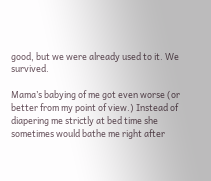good, but we were already used to it. We survived.

Mama’s babying of me got even worse (or better from my point of view.) Instead of diapering me strictly at bed time she sometimes would bathe me right after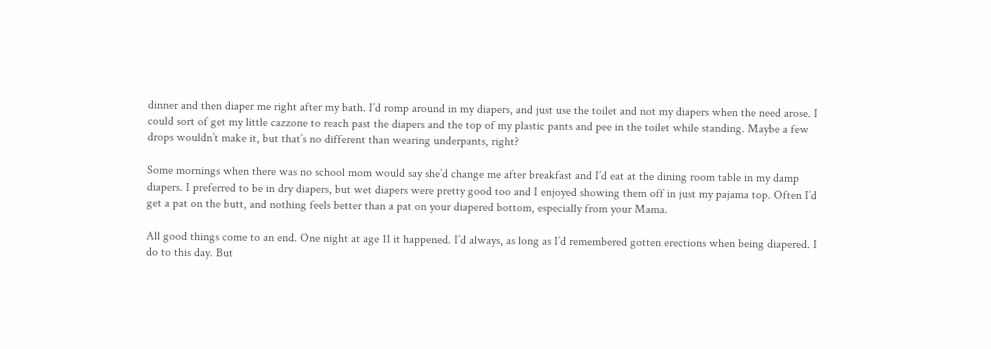dinner and then diaper me right after my bath. I’d romp around in my diapers, and just use the toilet and not my diapers when the need arose. I could sort of get my little cazzone to reach past the diapers and the top of my plastic pants and pee in the toilet while standing. Maybe a few drops wouldn’t make it, but that’s no different than wearing underpants, right?

Some mornings when there was no school mom would say she’d change me after breakfast and I’d eat at the dining room table in my damp diapers. I preferred to be in dry diapers, but wet diapers were pretty good too and I enjoyed showing them off in just my pajama top. Often I’d get a pat on the butt, and nothing feels better than a pat on your diapered bottom, especially from your Mama.

All good things come to an end. One night at age 11 it happened. I’d always, as long as I’d remembered gotten erections when being diapered. I do to this day. But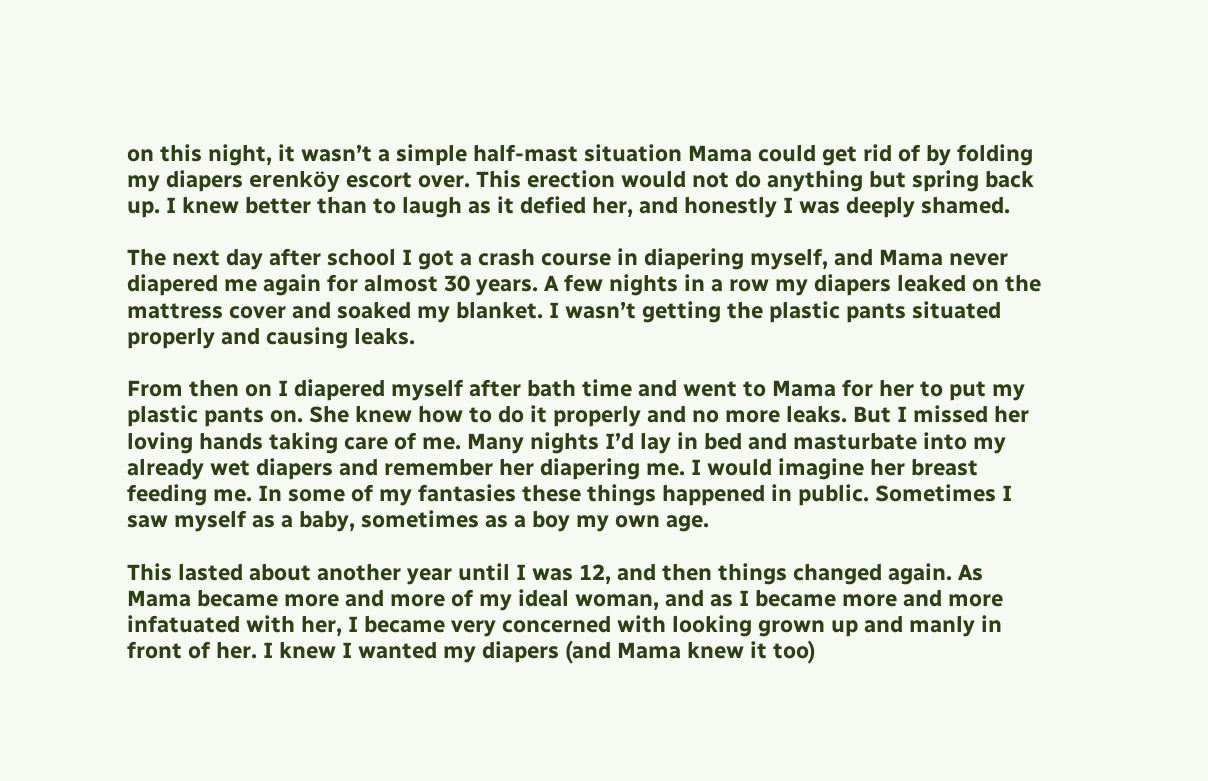on this night, it wasn’t a simple half-mast situation Mama could get rid of by folding my diapers erenköy escort over. This erection would not do anything but spring back up. I knew better than to laugh as it defied her, and honestly I was deeply shamed.

The next day after school I got a crash course in diapering myself, and Mama never diapered me again for almost 30 years. A few nights in a row my diapers leaked on the mattress cover and soaked my blanket. I wasn’t getting the plastic pants situated properly and causing leaks.

From then on I diapered myself after bath time and went to Mama for her to put my plastic pants on. She knew how to do it properly and no more leaks. But I missed her loving hands taking care of me. Many nights I’d lay in bed and masturbate into my already wet diapers and remember her diapering me. I would imagine her breast feeding me. In some of my fantasies these things happened in public. Sometimes I saw myself as a baby, sometimes as a boy my own age.

This lasted about another year until I was 12, and then things changed again. As Mama became more and more of my ideal woman, and as I became more and more infatuated with her, I became very concerned with looking grown up and manly in front of her. I knew I wanted my diapers (and Mama knew it too)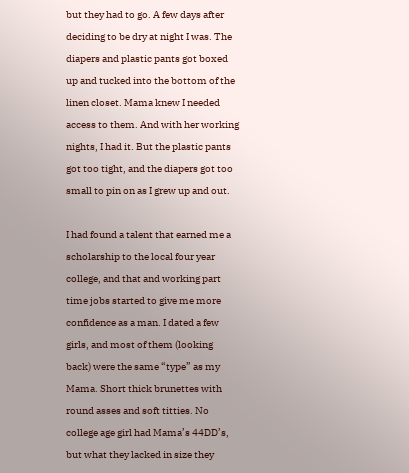but they had to go. A few days after deciding to be dry at night I was. The diapers and plastic pants got boxed up and tucked into the bottom of the linen closet. Mama knew I needed access to them. And with her working nights, I had it. But the plastic pants got too tight, and the diapers got too small to pin on as I grew up and out.

I had found a talent that earned me a scholarship to the local four year college, and that and working part time jobs started to give me more confidence as a man. I dated a few girls, and most of them (looking back) were the same “type” as my Mama. Short thick brunettes with round asses and soft titties. No college age girl had Mama’s 44DD’s, but what they lacked in size they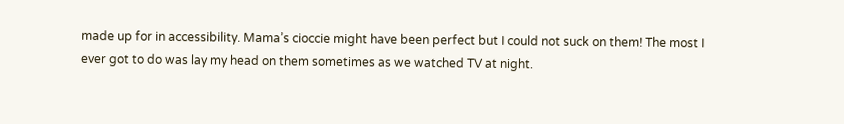made up for in accessibility. Mama’s cioccie might have been perfect but I could not suck on them! The most I ever got to do was lay my head on them sometimes as we watched TV at night.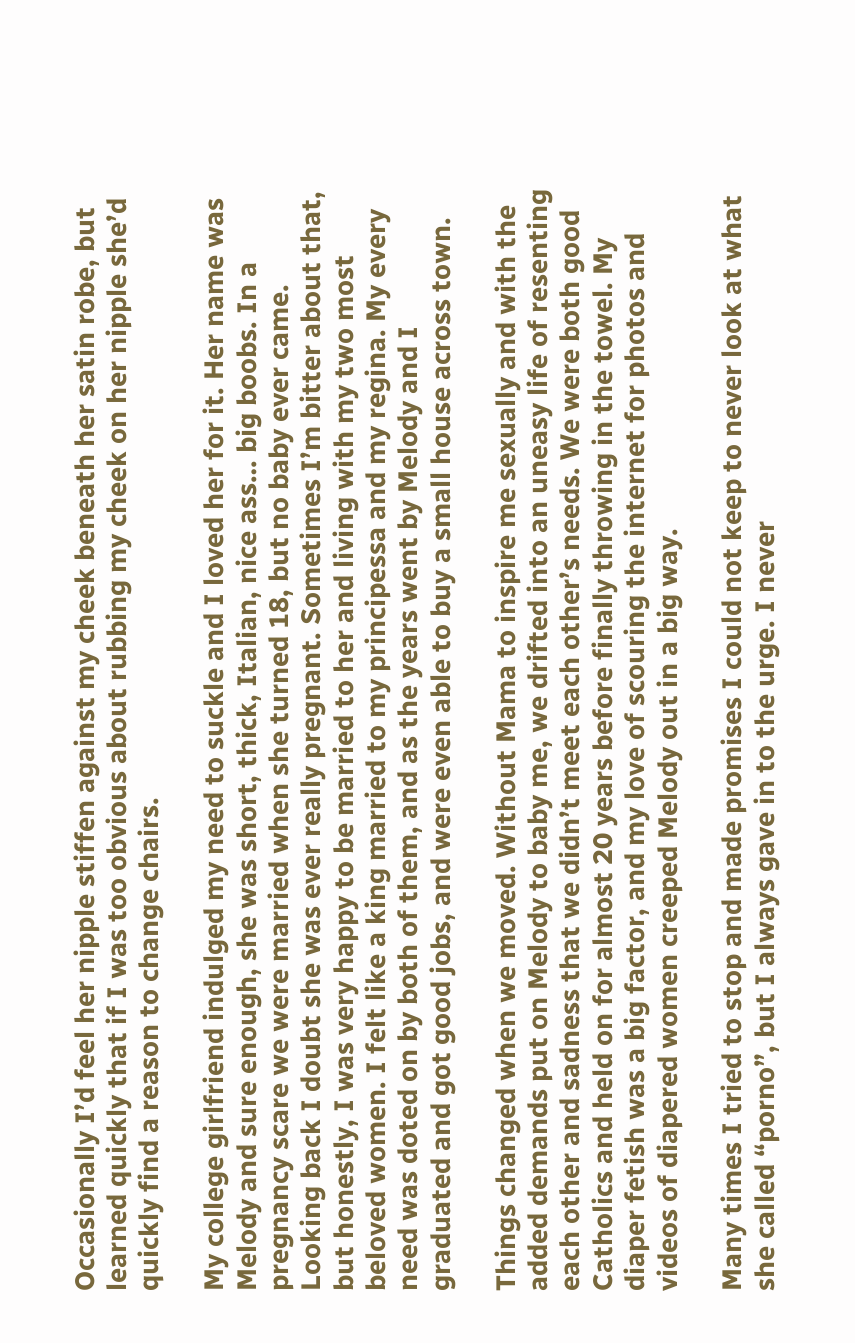Occasionally I’d feel her nipple stiffen against my cheek beneath her satin robe, but learned quickly that if I was too obvious about rubbing my cheek on her nipple she’d quickly find a reason to change chairs.

My college girlfriend indulged my need to suckle and I loved her for it. Her name was Melody and sure enough, she was short, thick, Italian, nice ass… big boobs. In a pregnancy scare we were married when she turned 18, but no baby ever came. Looking back I doubt she was ever really pregnant. Sometimes I’m bitter about that, but honestly, I was very happy to be married to her and living with my two most beloved women. I felt like a king married to my principessa and my regina. My every need was doted on by both of them, and as the years went by Melody and I graduated and got good jobs, and were even able to buy a small house across town.

Things changed when we moved. Without Mama to inspire me sexually and with the added demands put on Melody to baby me, we drifted into an uneasy life of resenting each other and sadness that we didn’t meet each other’s needs. We were both good Catholics and held on for almost 20 years before finally throwing in the towel. My diaper fetish was a big factor, and my love of scouring the internet for photos and videos of diapered women creeped Melody out in a big way.

Many times I tried to stop and made promises I could not keep to never look at what she called “porno”, but I always gave in to the urge. I never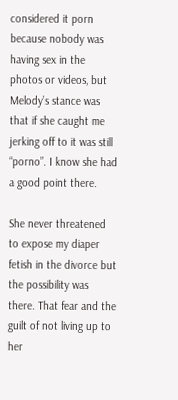considered it porn because nobody was having sex in the photos or videos, but Melody’s stance was that if she caught me jerking off to it was still “porno”. I know she had a good point there.

She never threatened to expose my diaper fetish in the divorce but the possibility was there. That fear and the guilt of not living up to her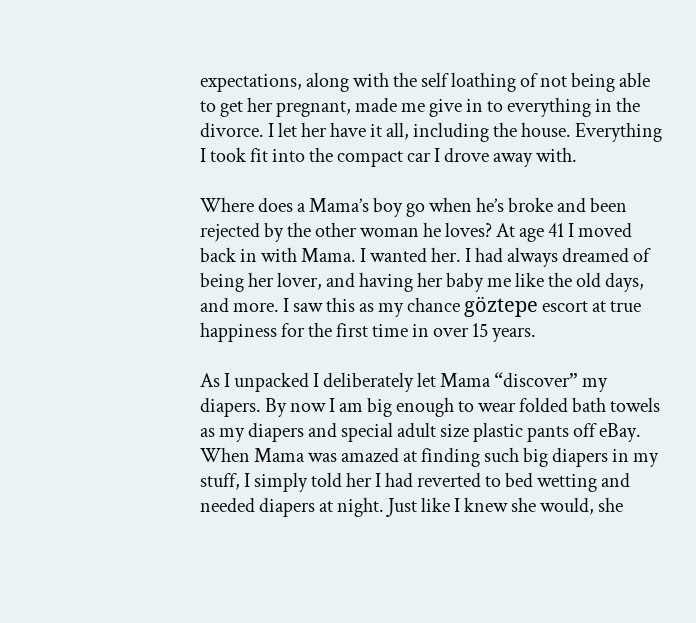expectations, along with the self loathing of not being able to get her pregnant, made me give in to everything in the divorce. I let her have it all, including the house. Everything I took fit into the compact car I drove away with.

Where does a Mama’s boy go when he’s broke and been rejected by the other woman he loves? At age 41 I moved back in with Mama. I wanted her. I had always dreamed of being her lover, and having her baby me like the old days, and more. I saw this as my chance göztepe escort at true happiness for the first time in over 15 years.

As I unpacked I deliberately let Mama “discover” my diapers. By now I am big enough to wear folded bath towels as my diapers and special adult size plastic pants off eBay. When Mama was amazed at finding such big diapers in my stuff, I simply told her I had reverted to bed wetting and needed diapers at night. Just like I knew she would, she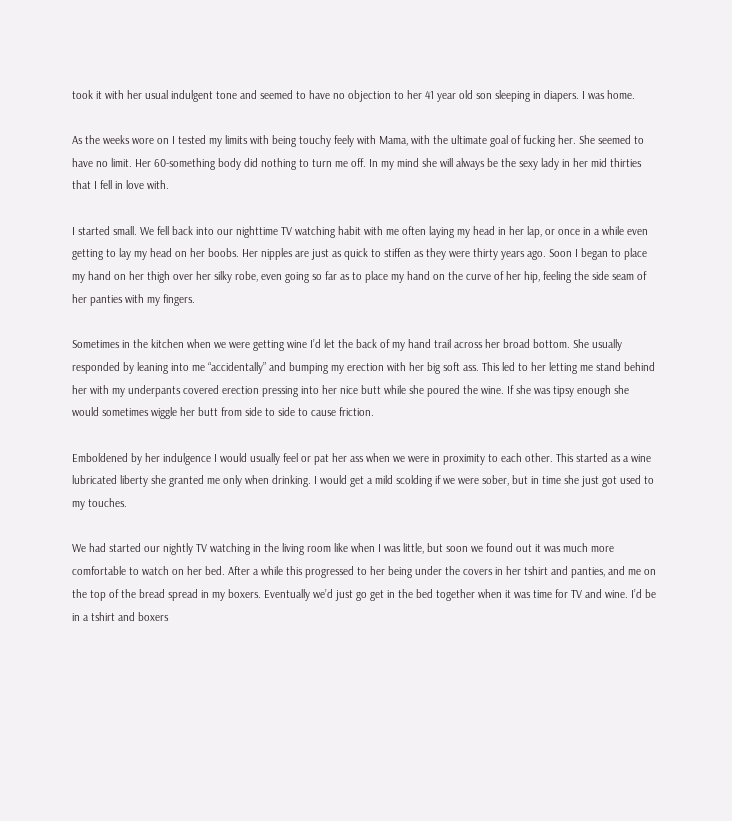took it with her usual indulgent tone and seemed to have no objection to her 41 year old son sleeping in diapers. I was home.

As the weeks wore on I tested my limits with being touchy feely with Mama, with the ultimate goal of fucking her. She seemed to have no limit. Her 60-something body did nothing to turn me off. In my mind she will always be the sexy lady in her mid thirties that I fell in love with.

I started small. We fell back into our nighttime TV watching habit with me often laying my head in her lap, or once in a while even getting to lay my head on her boobs. Her nipples are just as quick to stiffen as they were thirty years ago. Soon I began to place my hand on her thigh over her silky robe, even going so far as to place my hand on the curve of her hip, feeling the side seam of her panties with my fingers.

Sometimes in the kitchen when we were getting wine I’d let the back of my hand trail across her broad bottom. She usually responded by leaning into me “accidentally” and bumping my erection with her big soft ass. This led to her letting me stand behind her with my underpants covered erection pressing into her nice butt while she poured the wine. If she was tipsy enough she would sometimes wiggle her butt from side to side to cause friction.

Emboldened by her indulgence I would usually feel or pat her ass when we were in proximity to each other. This started as a wine lubricated liberty she granted me only when drinking. I would get a mild scolding if we were sober, but in time she just got used to my touches.

We had started our nightly TV watching in the living room like when I was little, but soon we found out it was much more comfortable to watch on her bed. After a while this progressed to her being under the covers in her tshirt and panties, and me on the top of the bread spread in my boxers. Eventually we’d just go get in the bed together when it was time for TV and wine. I’d be in a tshirt and boxers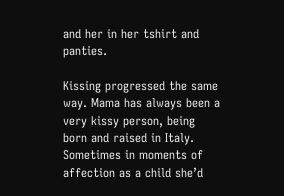and her in her tshirt and panties.

Kissing progressed the same way. Mama has always been a very kissy person, being born and raised in Italy. Sometimes in moments of affection as a child she’d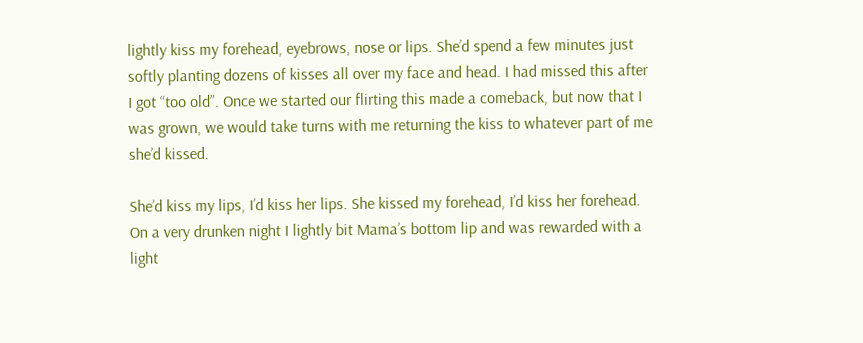lightly kiss my forehead, eyebrows, nose or lips. She’d spend a few minutes just softly planting dozens of kisses all over my face and head. I had missed this after I got “too old”. Once we started our flirting this made a comeback, but now that I was grown, we would take turns with me returning the kiss to whatever part of me she’d kissed.

She’d kiss my lips, I’d kiss her lips. She kissed my forehead, I’d kiss her forehead. On a very drunken night I lightly bit Mama’s bottom lip and was rewarded with a light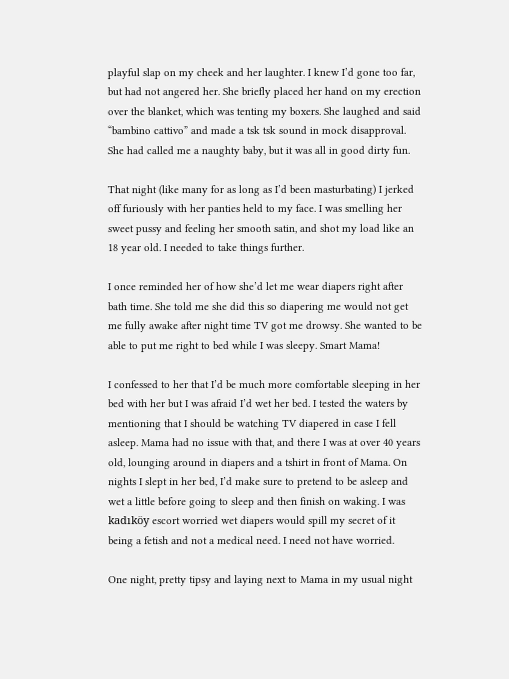playful slap on my cheek and her laughter. I knew I’d gone too far, but had not angered her. She briefly placed her hand on my erection over the blanket, which was tenting my boxers. She laughed and said “bambino cattivo” and made a tsk tsk sound in mock disapproval. She had called me a naughty baby, but it was all in good dirty fun.

That night (like many for as long as I’d been masturbating) I jerked off furiously with her panties held to my face. I was smelling her sweet pussy and feeling her smooth satin, and shot my load like an 18 year old. I needed to take things further.

I once reminded her of how she’d let me wear diapers right after bath time. She told me she did this so diapering me would not get me fully awake after night time TV got me drowsy. She wanted to be able to put me right to bed while I was sleepy. Smart Mama!

I confessed to her that I’d be much more comfortable sleeping in her bed with her but I was afraid I’d wet her bed. I tested the waters by mentioning that I should be watching TV diapered in case I fell asleep. Mama had no issue with that, and there I was at over 40 years old, lounging around in diapers and a tshirt in front of Mama. On nights I slept in her bed, I’d make sure to pretend to be asleep and wet a little before going to sleep and then finish on waking. I was kadıköy escort worried wet diapers would spill my secret of it being a fetish and not a medical need. I need not have worried.

One night, pretty tipsy and laying next to Mama in my usual night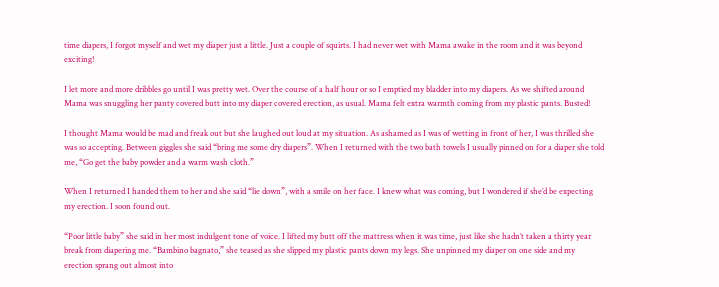time diapers, I forgot myself and wet my diaper just a little. Just a couple of squirts. I had never wet with Mama awake in the room and it was beyond exciting!

I let more and more dribbles go until I was pretty wet. Over the course of a half hour or so I emptied my bladder into my diapers. As we shifted around Mama was snuggling her panty covered butt into my diaper covered erection, as usual. Mama felt extra warmth coming from my plastic pants. Busted!

I thought Mama would be mad and freak out but she laughed out loud at my situation. As ashamed as I was of wetting in front of her, I was thrilled she was so accepting. Between giggles she said “bring me some dry diapers”. When I returned with the two bath towels I usually pinned on for a diaper she told me, “Go get the baby powder and a warm wash cloth.”

When I returned I handed them to her and she said “lie down”, with a smile on her face. I knew what was coming, but I wondered if she’d be expecting my erection. I soon found out.

“Poor little baby” she said in her most indulgent tone of voice. I lifted my butt off the mattress when it was time, just like she hadn’t taken a thirty year break from diapering me. “Bambino bagnato,” she teased as she slipped my plastic pants down my legs. She unpinned my diaper on one side and my erection sprang out almost into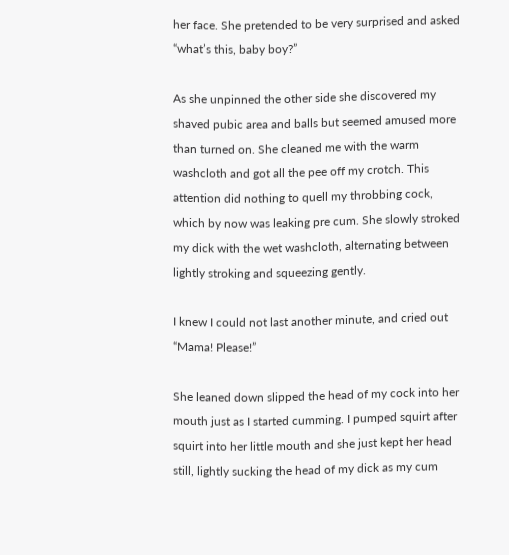her face. She pretended to be very surprised and asked “what’s this, baby boy?”

As she unpinned the other side she discovered my shaved pubic area and balls but seemed amused more than turned on. She cleaned me with the warm washcloth and got all the pee off my crotch. This attention did nothing to quell my throbbing cock, which by now was leaking pre cum. She slowly stroked my dick with the wet washcloth, alternating between lightly stroking and squeezing gently.

I knew I could not last another minute, and cried out “Mama! Please!”

She leaned down slipped the head of my cock into her mouth just as I started cumming. I pumped squirt after squirt into her little mouth and she just kept her head still, lightly sucking the head of my dick as my cum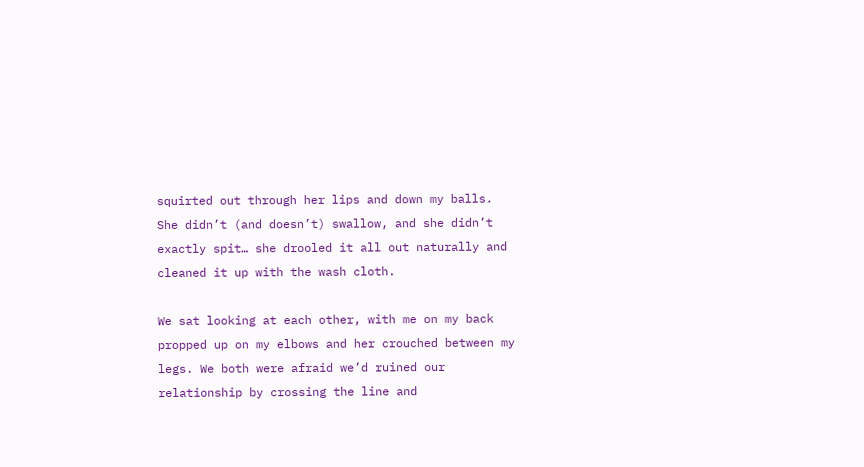squirted out through her lips and down my balls. She didn’t (and doesn’t) swallow, and she didn’t exactly spit… she drooled it all out naturally and cleaned it up with the wash cloth.

We sat looking at each other, with me on my back propped up on my elbows and her crouched between my legs. We both were afraid we’d ruined our relationship by crossing the line and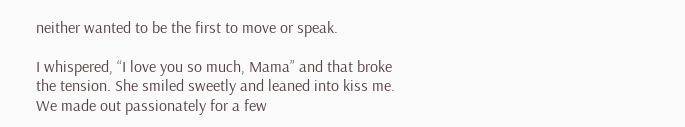neither wanted to be the first to move or speak.

I whispered, “I love you so much, Mama” and that broke the tension. She smiled sweetly and leaned into kiss me. We made out passionately for a few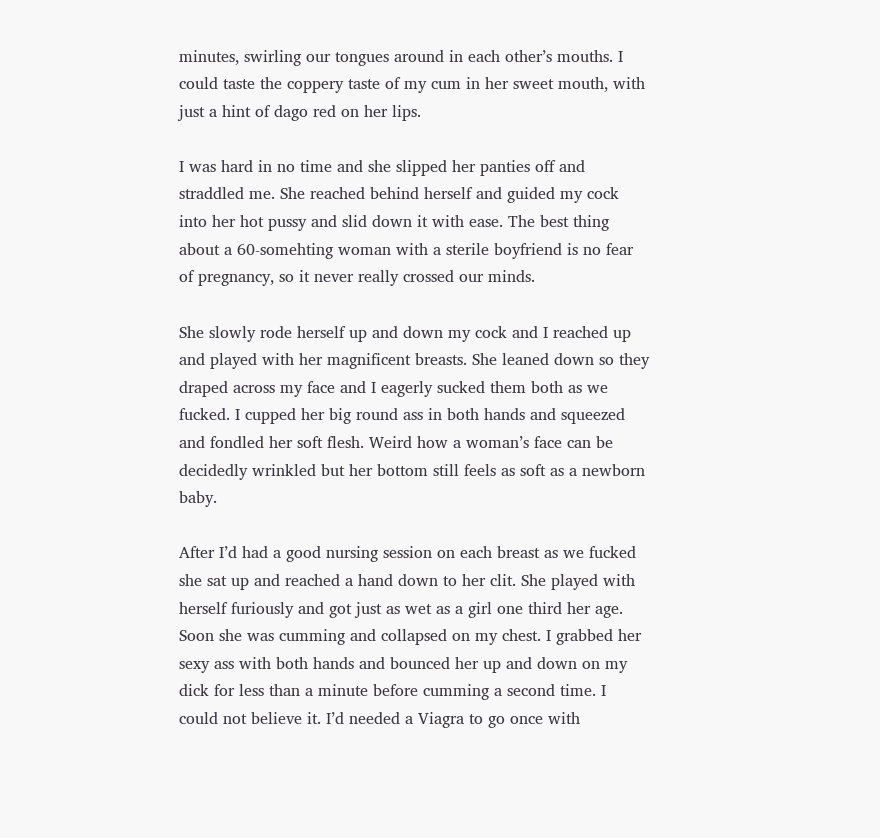minutes, swirling our tongues around in each other’s mouths. I could taste the coppery taste of my cum in her sweet mouth, with just a hint of dago red on her lips.

I was hard in no time and she slipped her panties off and straddled me. She reached behind herself and guided my cock into her hot pussy and slid down it with ease. The best thing about a 60-somehting woman with a sterile boyfriend is no fear of pregnancy, so it never really crossed our minds.

She slowly rode herself up and down my cock and I reached up and played with her magnificent breasts. She leaned down so they draped across my face and I eagerly sucked them both as we fucked. I cupped her big round ass in both hands and squeezed and fondled her soft flesh. Weird how a woman’s face can be decidedly wrinkled but her bottom still feels as soft as a newborn baby.

After I’d had a good nursing session on each breast as we fucked she sat up and reached a hand down to her clit. She played with herself furiously and got just as wet as a girl one third her age. Soon she was cumming and collapsed on my chest. I grabbed her sexy ass with both hands and bounced her up and down on my dick for less than a minute before cumming a second time. I could not believe it. I’d needed a Viagra to go once with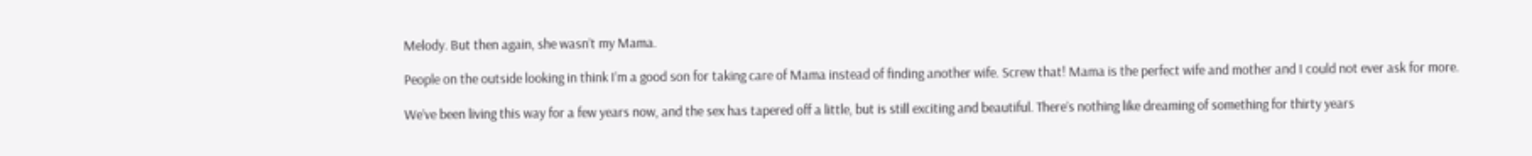Melody. But then again, she wasn’t my Mama.

People on the outside looking in think I’m a good son for taking care of Mama instead of finding another wife. Screw that! Mama is the perfect wife and mother and I could not ever ask for more.

We’ve been living this way for a few years now, and the sex has tapered off a little, but is still exciting and beautiful. There’s nothing like dreaming of something for thirty years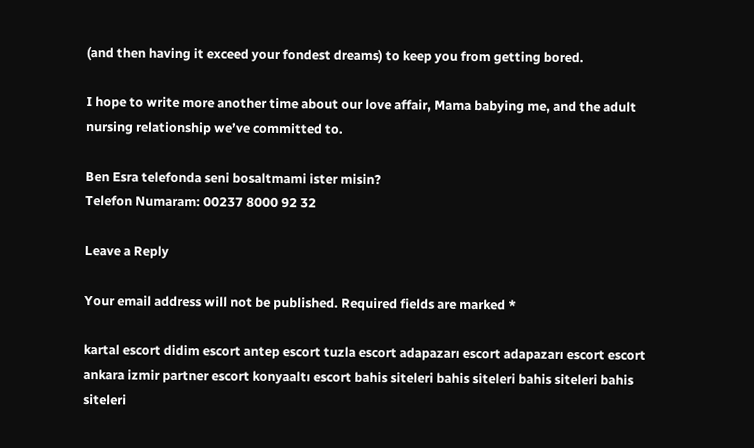(and then having it exceed your fondest dreams) to keep you from getting bored.

I hope to write more another time about our love affair, Mama babying me, and the adult nursing relationship we’ve committed to.

Ben Esra telefonda seni bosaltmami ister misin?
Telefon Numaram: 00237 8000 92 32

Leave a Reply

Your email address will not be published. Required fields are marked *

kartal escort didim escort antep escort tuzla escort adapazarı escort adapazarı escort escort ankara izmir partner escort konyaaltı escort bahis siteleri bahis siteleri bahis siteleri bahis siteleri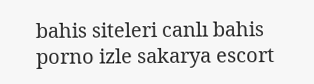bahis siteleri canlı bahis porno izle sakarya escort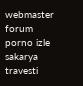webmaster forum porno izle sakarya travesti